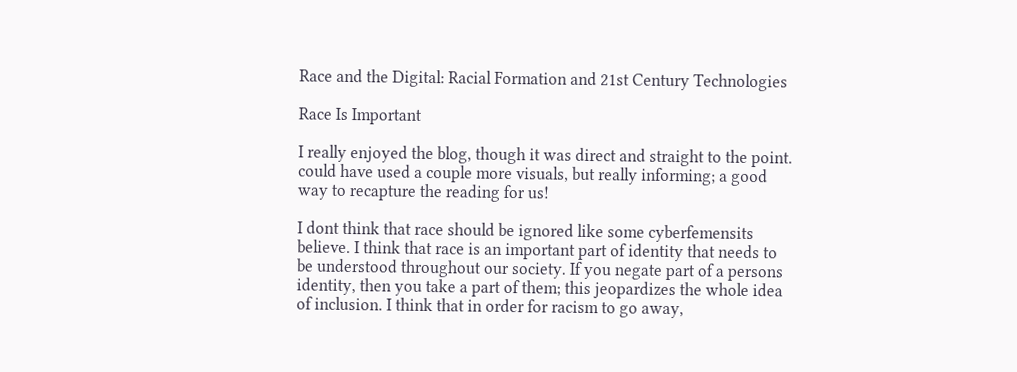Race and the Digital: Racial Formation and 21st Century Technologies

Race Is Important

I really enjoyed the blog, though it was direct and straight to the point. could have used a couple more visuals, but really informing; a good way to recapture the reading for us!

I dont think that race should be ignored like some cyberfemensits believe. I think that race is an important part of identity that needs to be understood throughout our society. If you negate part of a persons identity, then you take a part of them; this jeopardizes the whole idea of inclusion. I think that in order for racism to go away,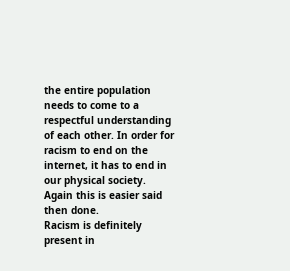the entire population needs to come to a respectful understanding of each other. In order for racism to end on the internet, it has to end in our physical society. Again this is easier said then done.
Racism is definitely present in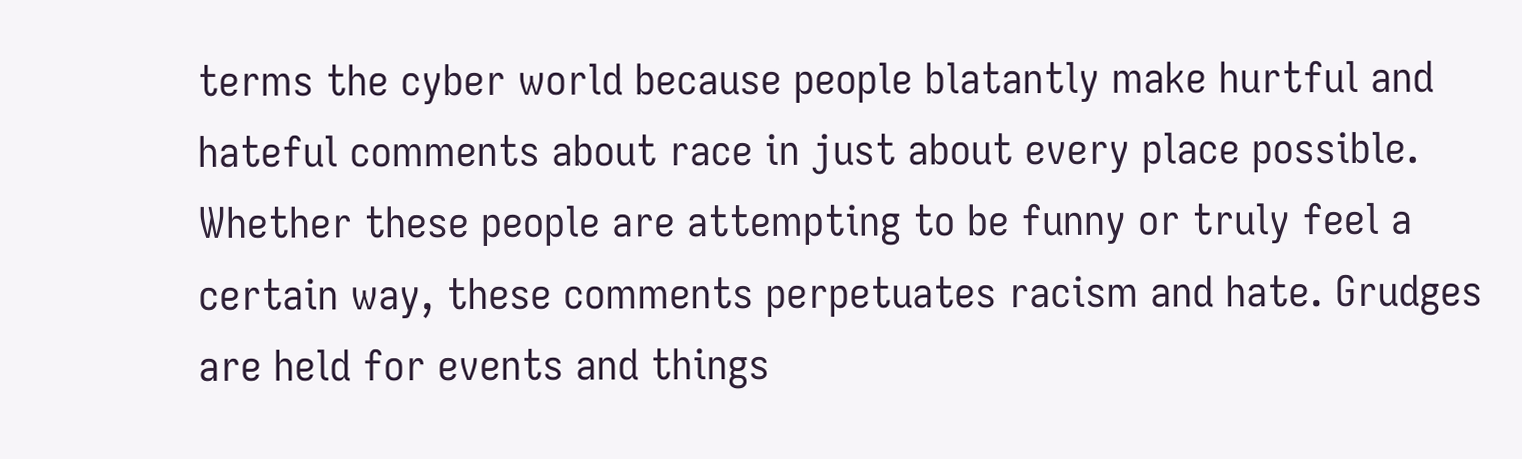terms the cyber world because people blatantly make hurtful and hateful comments about race in just about every place possible. Whether these people are attempting to be funny or truly feel a certain way, these comments perpetuates racism and hate. Grudges are held for events and things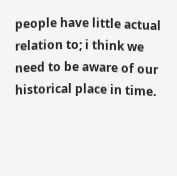people have little actual relation to; i think we need to be aware of our historical place in time.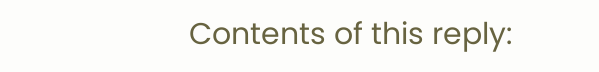Contents of this reply: